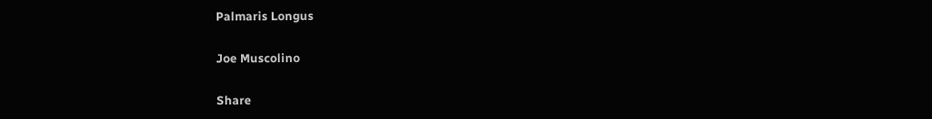Palmaris Longus

Joe Muscolino

Share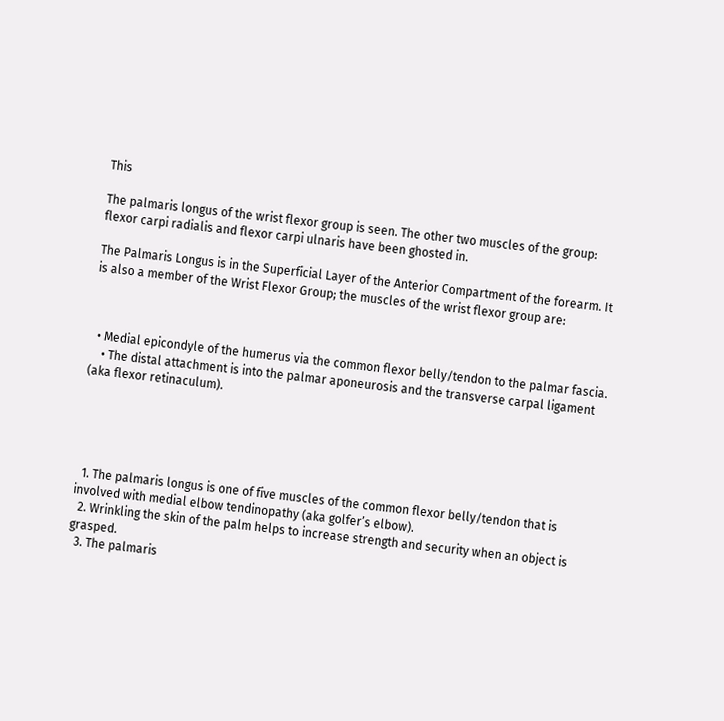This

The palmaris longus of the wrist flexor group is seen. The other two muscles of the group: flexor carpi radialis and flexor carpi ulnaris have been ghosted in.

The Palmaris Longus is in the Superficial Layer of the Anterior Compartment of the forearm. It is also a member of the Wrist Flexor Group; the muscles of the wrist flexor group are:



  • Medial epicondyle of the humerus via the common flexor belly/tendon to the palmar fascia.
    • The distal attachment is into the palmar aponeurosis and the transverse carpal ligament (aka flexor retinaculum).





  1. The palmaris longus is one of five muscles of the common flexor belly/tendon that is involved with medial elbow tendinopathy (aka golfer’s elbow).
  2. Wrinkling the skin of the palm helps to increase strength and security when an object is grasped.
  3. The palmaris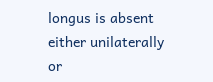longus is absent either unilaterally or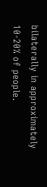bilaterally in approximately 10-20% of people.